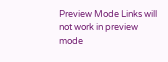Preview Mode Links will not work in preview mode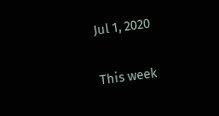Jul 1, 2020

This week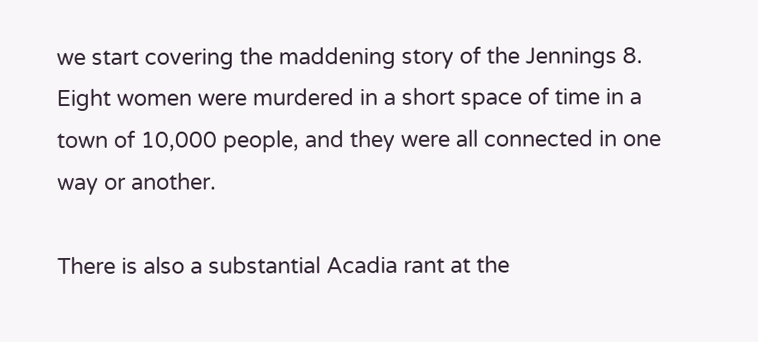we start covering the maddening story of the Jennings 8.  Eight women were murdered in a short space of time in a town of 10,000 people, and they were all connected in one way or another.

There is also a substantial Acadia rant at the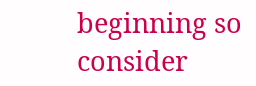beginning so consider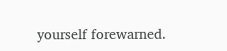yourself forewarned.